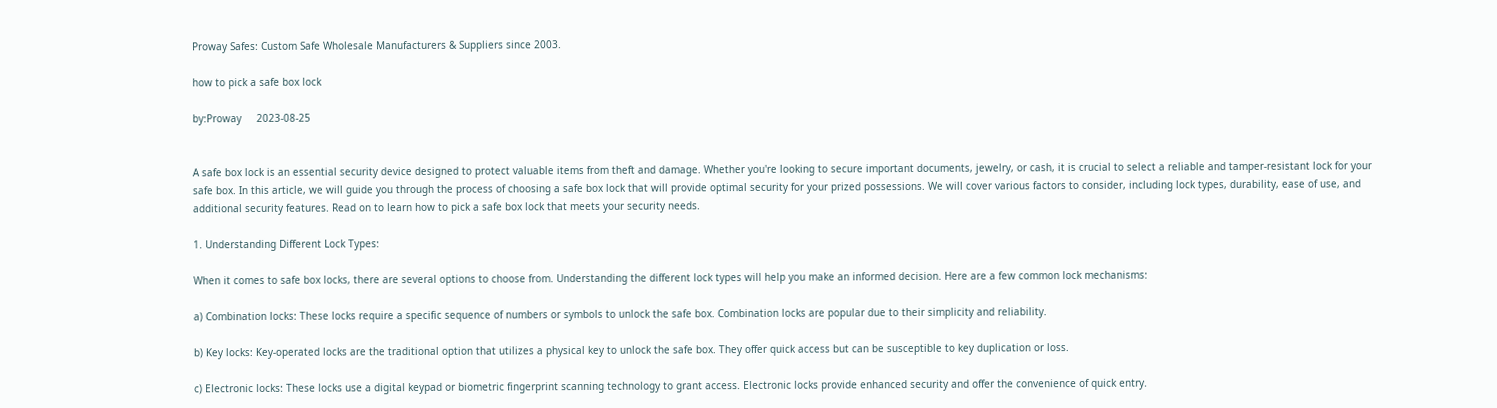Proway Safes: Custom Safe Wholesale Manufacturers & Suppliers since 2003.

how to pick a safe box lock

by:Proway     2023-08-25


A safe box lock is an essential security device designed to protect valuable items from theft and damage. Whether you're looking to secure important documents, jewelry, or cash, it is crucial to select a reliable and tamper-resistant lock for your safe box. In this article, we will guide you through the process of choosing a safe box lock that will provide optimal security for your prized possessions. We will cover various factors to consider, including lock types, durability, ease of use, and additional security features. Read on to learn how to pick a safe box lock that meets your security needs.

1. Understanding Different Lock Types:

When it comes to safe box locks, there are several options to choose from. Understanding the different lock types will help you make an informed decision. Here are a few common lock mechanisms:

a) Combination locks: These locks require a specific sequence of numbers or symbols to unlock the safe box. Combination locks are popular due to their simplicity and reliability.

b) Key locks: Key-operated locks are the traditional option that utilizes a physical key to unlock the safe box. They offer quick access but can be susceptible to key duplication or loss.

c) Electronic locks: These locks use a digital keypad or biometric fingerprint scanning technology to grant access. Electronic locks provide enhanced security and offer the convenience of quick entry.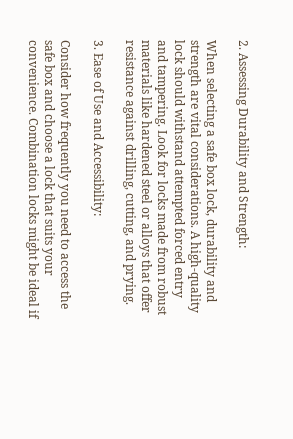2. Assessing Durability and Strength:

When selecting a safe box lock, durability and strength are vital considerations. A high-quality lock should withstand attempted forced entry and tampering. Look for locks made from robust materials like hardened steel or alloys that offer resistance against drilling, cutting, and prying.

3. Ease of Use and Accessibility:

Consider how frequently you need to access the safe box and choose a lock that suits your convenience. Combination locks might be ideal if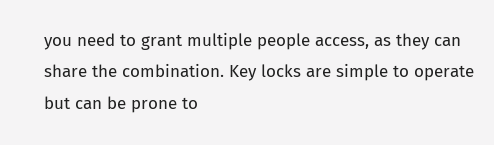you need to grant multiple people access, as they can share the combination. Key locks are simple to operate but can be prone to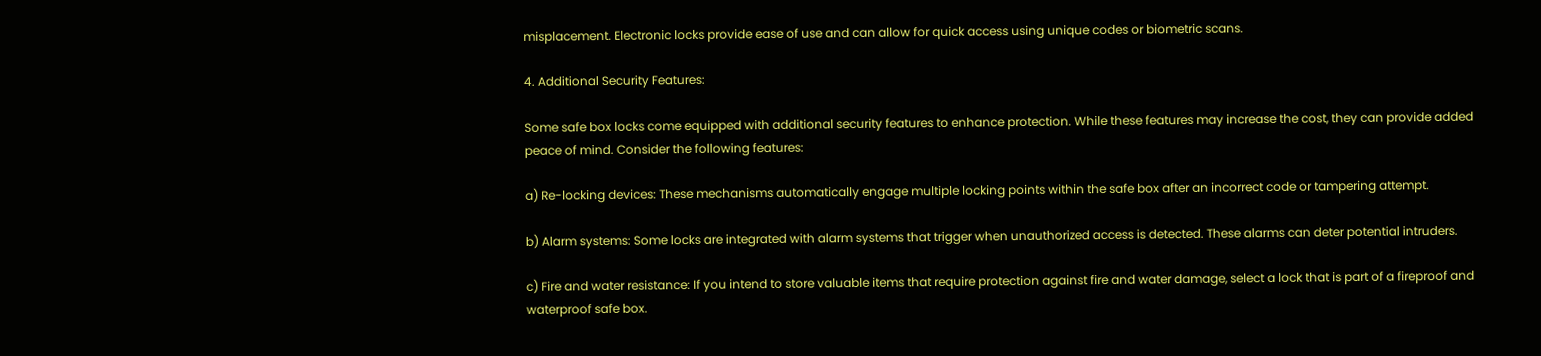misplacement. Electronic locks provide ease of use and can allow for quick access using unique codes or biometric scans.

4. Additional Security Features:

Some safe box locks come equipped with additional security features to enhance protection. While these features may increase the cost, they can provide added peace of mind. Consider the following features:

a) Re-locking devices: These mechanisms automatically engage multiple locking points within the safe box after an incorrect code or tampering attempt.

b) Alarm systems: Some locks are integrated with alarm systems that trigger when unauthorized access is detected. These alarms can deter potential intruders.

c) Fire and water resistance: If you intend to store valuable items that require protection against fire and water damage, select a lock that is part of a fireproof and waterproof safe box.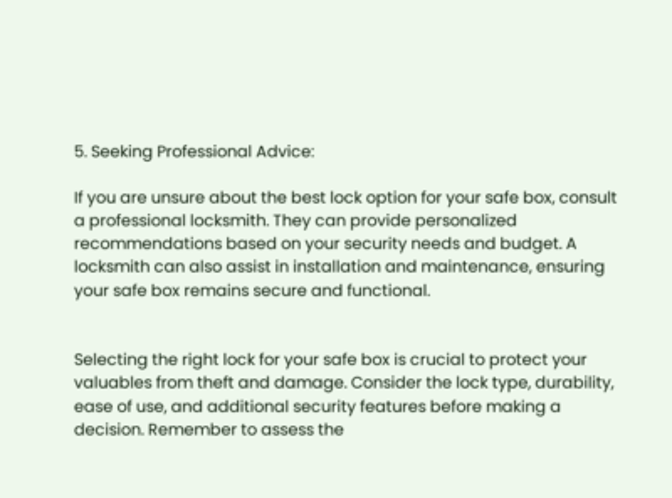5. Seeking Professional Advice:

If you are unsure about the best lock option for your safe box, consult a professional locksmith. They can provide personalized recommendations based on your security needs and budget. A locksmith can also assist in installation and maintenance, ensuring your safe box remains secure and functional.


Selecting the right lock for your safe box is crucial to protect your valuables from theft and damage. Consider the lock type, durability, ease of use, and additional security features before making a decision. Remember to assess the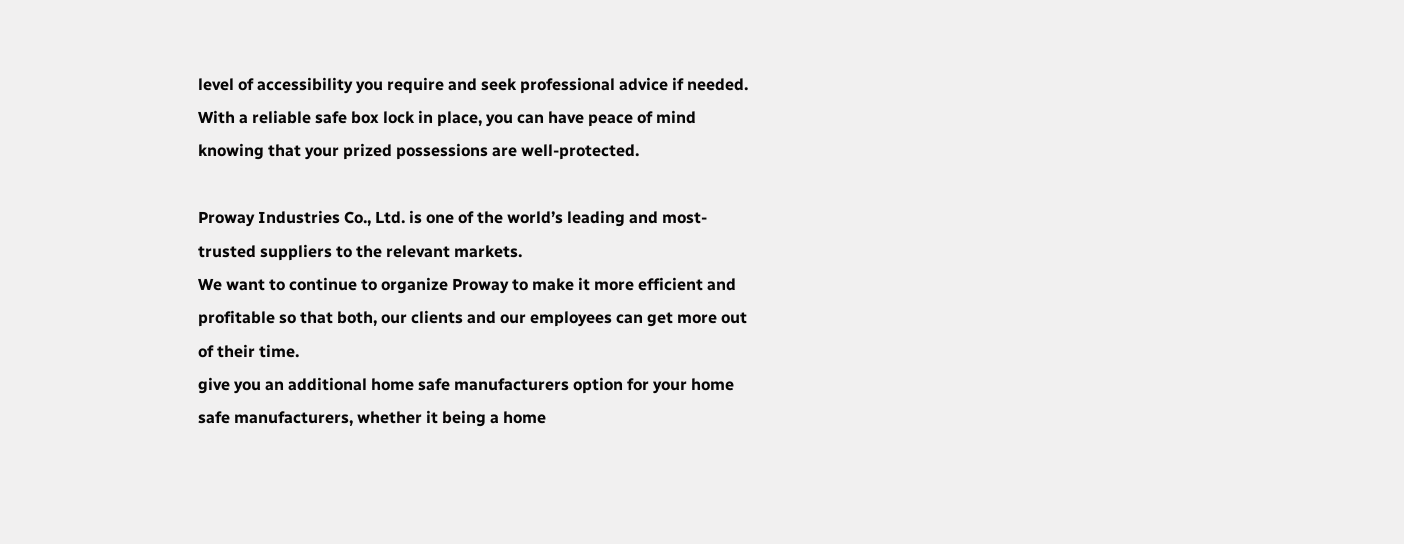level of accessibility you require and seek professional advice if needed. With a reliable safe box lock in place, you can have peace of mind knowing that your prized possessions are well-protected.

Proway Industries Co., Ltd. is one of the world’s leading and most-trusted suppliers to the relevant markets.
We want to continue to organize Proway to make it more efficient and profitable so that both, our clients and our employees can get more out of their time.
give you an additional home safe manufacturers option for your home safe manufacturers, whether it being a home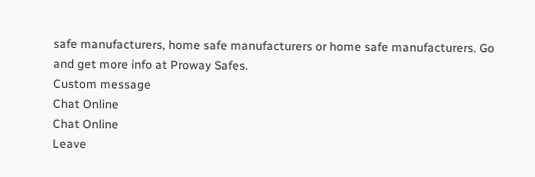safe manufacturers, home safe manufacturers or home safe manufacturers. Go and get more info at Proway Safes.
Custom message
Chat Online
Chat Online
Leave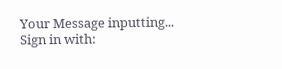Your Message inputting...
Sign in with: